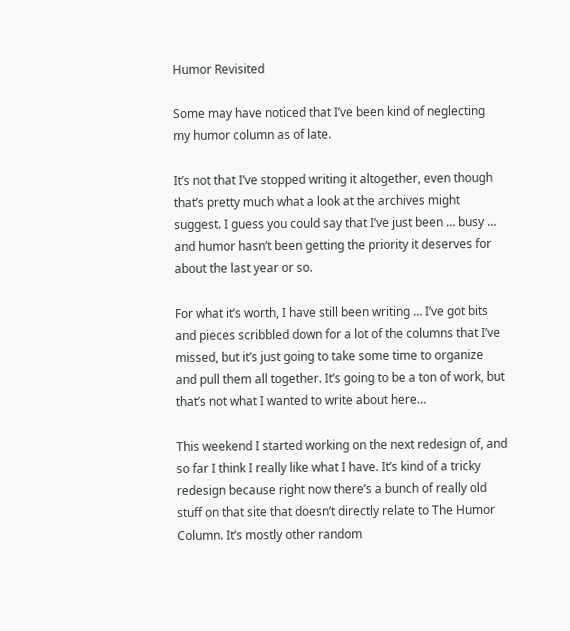Humor Revisited

Some may have noticed that I’ve been kind of neglecting my humor column as of late.

It’s not that I’ve stopped writing it altogether, even though that’s pretty much what a look at the archives might suggest. I guess you could say that I’ve just been … busy … and humor hasn’t been getting the priority it deserves for about the last year or so.

For what it’s worth, I have still been writing … I’ve got bits and pieces scribbled down for a lot of the columns that I’ve missed, but it’s just going to take some time to organize and pull them all together. It’s going to be a ton of work, but that’s not what I wanted to write about here…

This weekend I started working on the next redesign of, and so far I think I really like what I have. It’s kind of a tricky redesign because right now there’s a bunch of really old stuff on that site that doesn’t directly relate to The Humor Column. It’s mostly other random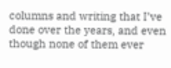columns and writing that I’ve done over the years, and even though none of them ever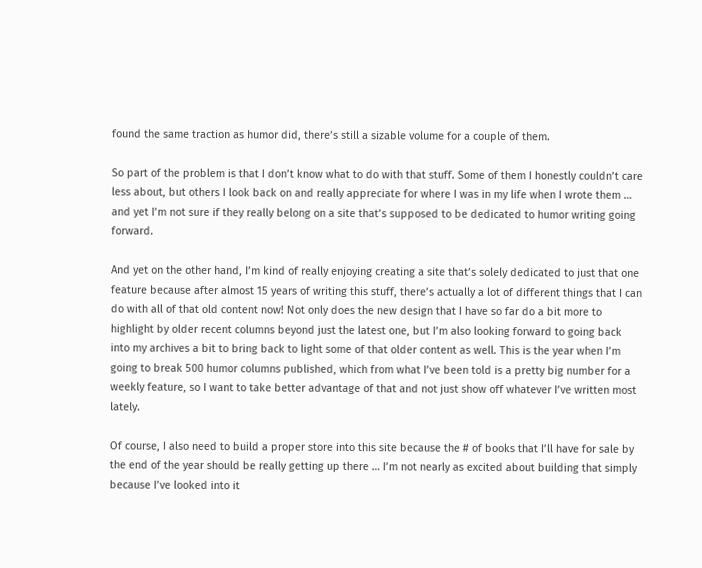found the same traction as humor did, there’s still a sizable volume for a couple of them.

So part of the problem is that I don’t know what to do with that stuff. Some of them I honestly couldn’t care less about, but others I look back on and really appreciate for where I was in my life when I wrote them … and yet I’m not sure if they really belong on a site that’s supposed to be dedicated to humor writing going forward.

And yet on the other hand, I’m kind of really enjoying creating a site that’s solely dedicated to just that one feature because after almost 15 years of writing this stuff, there’s actually a lot of different things that I can do with all of that old content now! Not only does the new design that I have so far do a bit more to highlight by older recent columns beyond just the latest one, but I’m also looking forward to going back into my archives a bit to bring back to light some of that older content as well. This is the year when I’m going to break 500 humor columns published, which from what I’ve been told is a pretty big number for a weekly feature, so I want to take better advantage of that and not just show off whatever I’ve written most lately.

Of course, I also need to build a proper store into this site because the # of books that I’ll have for sale by the end of the year should be really getting up there … I’m not nearly as excited about building that simply because I’ve looked into it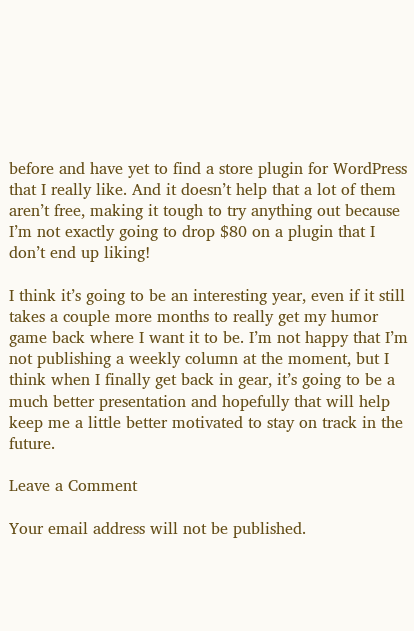before and have yet to find a store plugin for WordPress that I really like. And it doesn’t help that a lot of them aren’t free, making it tough to try anything out because I’m not exactly going to drop $80 on a plugin that I don’t end up liking!

I think it’s going to be an interesting year, even if it still takes a couple more months to really get my humor game back where I want it to be. I’m not happy that I’m not publishing a weekly column at the moment, but I think when I finally get back in gear, it’s going to be a much better presentation and hopefully that will help keep me a little better motivated to stay on track in the future.

Leave a Comment

Your email address will not be published.